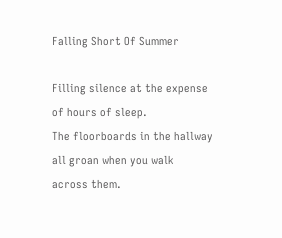Falling Short Of Summer

Filling silence at the expense
of hours of sleep.
The floorboards in the hallway
all groan when you walk
across them.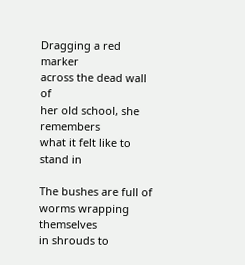Dragging a red marker
across the dead wall of
her old school, she remembers
what it felt like to stand in

The bushes are full of
worms wrapping themselves
in shrouds to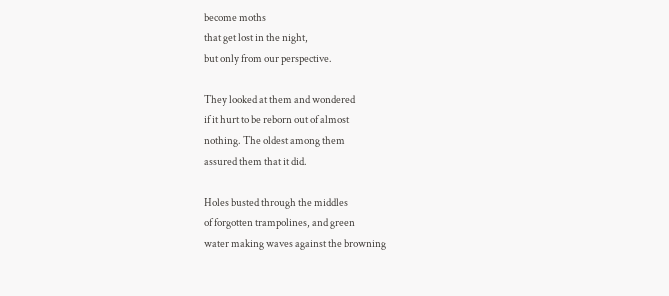become moths
that get lost in the night,
but only from our perspective.

They looked at them and wondered
if it hurt to be reborn out of almost
nothing. The oldest among them
assured them that it did.

Holes busted through the middles
of forgotten trampolines, and green
water making waves against the browning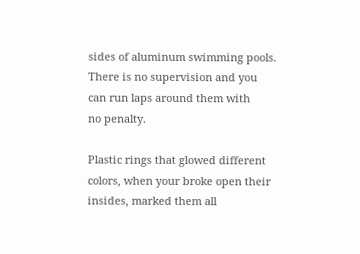sides of aluminum swimming pools.
There is no supervision and you
can run laps around them with
no penalty.

Plastic rings that glowed different
colors, when your broke open their
insides, marked them all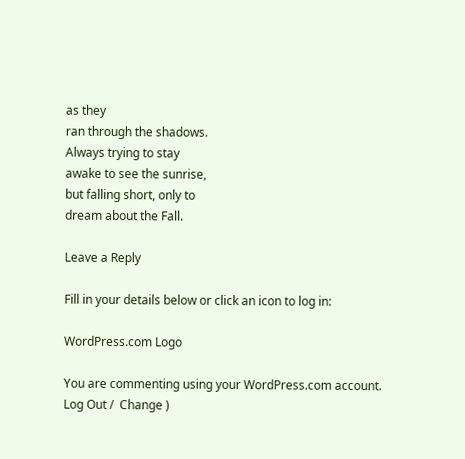as they
ran through the shadows.
Always trying to stay
awake to see the sunrise,
but falling short, only to
dream about the Fall.

Leave a Reply

Fill in your details below or click an icon to log in:

WordPress.com Logo

You are commenting using your WordPress.com account. Log Out /  Change )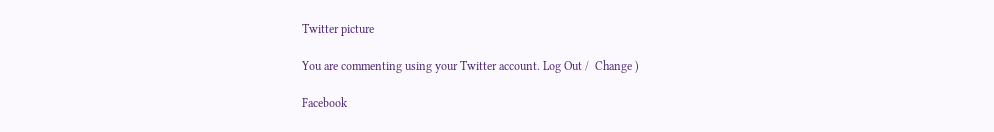Twitter picture

You are commenting using your Twitter account. Log Out /  Change )

Facebook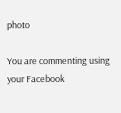photo

You are commenting using your Facebook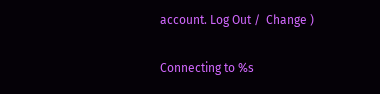account. Log Out /  Change )

Connecting to %s